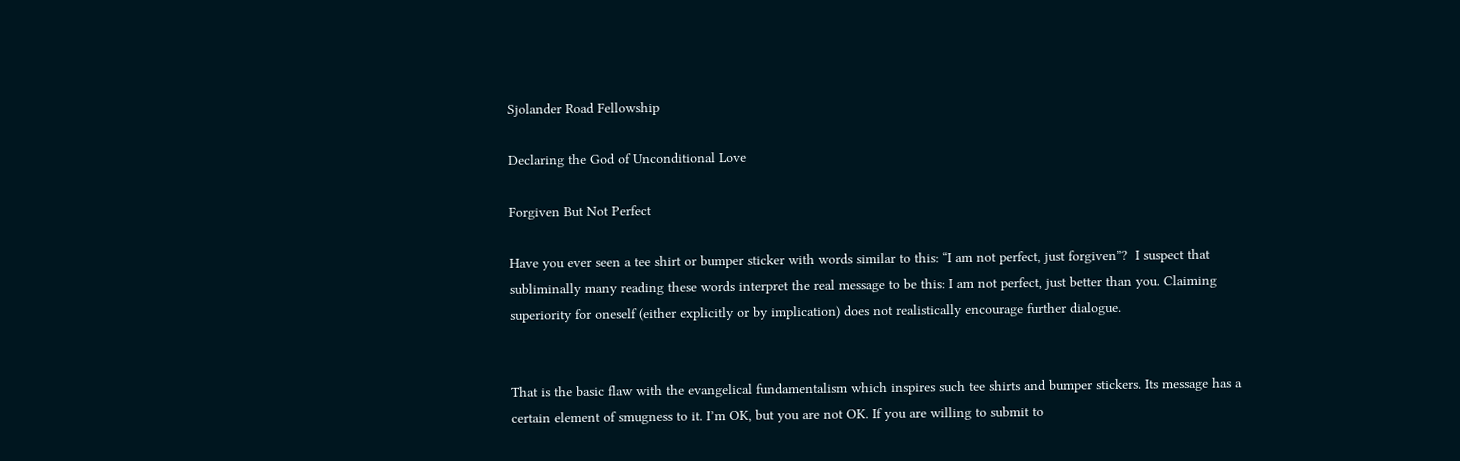Sjolander Road Fellowship

Declaring the God of Unconditional Love

Forgiven But Not Perfect

Have you ever seen a tee shirt or bumper sticker with words similar to this: “I am not perfect, just forgiven”?  I suspect that subliminally many reading these words interpret the real message to be this: I am not perfect, just better than you. Claiming superiority for oneself (either explicitly or by implication) does not realistically encourage further dialogue.


That is the basic flaw with the evangelical fundamentalism which inspires such tee shirts and bumper stickers. Its message has a certain element of smugness to it. I’m OK, but you are not OK. If you are willing to submit to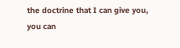the doctrine that I can give you, you can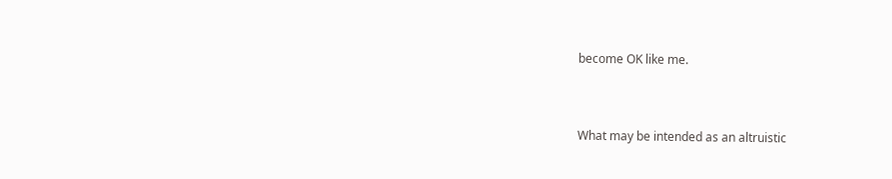become OK like me.


What may be intended as an altruistic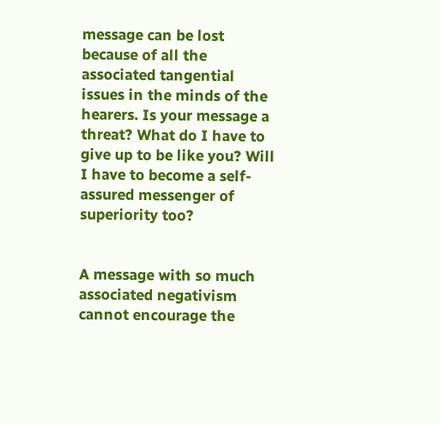message can be lost because of all the associated tangential issues in the minds of the hearers. Is your message a threat? What do I have to give up to be like you? Will I have to become a self-assured messenger of superiority too?


A message with so much associated negativism cannot encourage the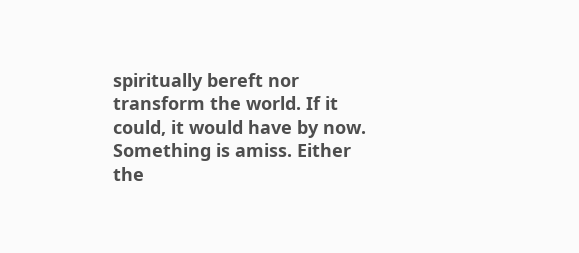spiritually bereft nor transform the world. If it could, it would have by now. Something is amiss. Either the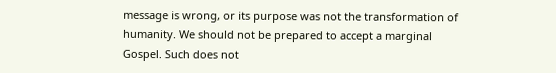message is wrong, or its purpose was not the transformation of humanity. We should not be prepared to accept a marginal Gospel. Such does not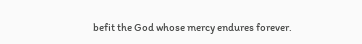befit the God whose mercy endures forever.